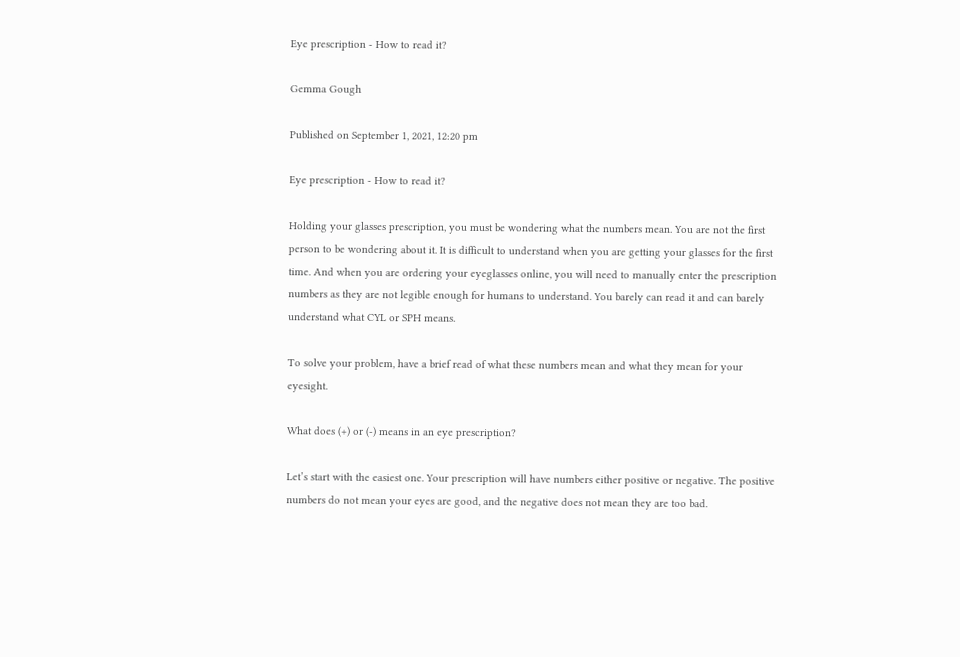Eye prescription - How to read it?

Gemma Gough

Published on September 1, 2021, 12:20 pm

Eye prescription - How to read it?

Holding your glasses prescription, you must be wondering what the numbers mean. You are not the first person to be wondering about it. It is difficult to understand when you are getting your glasses for the first time. And when you are ordering your eyeglasses online, you will need to manually enter the prescription numbers as they are not legible enough for humans to understand. You barely can read it and can barely understand what CYL or SPH means.

To solve your problem, have a brief read of what these numbers mean and what they mean for your eyesight.

What does (+) or (-) means in an eye prescription?

Let’s start with the easiest one. Your prescription will have numbers either positive or negative. The positive numbers do not mean your eyes are good, and the negative does not mean they are too bad.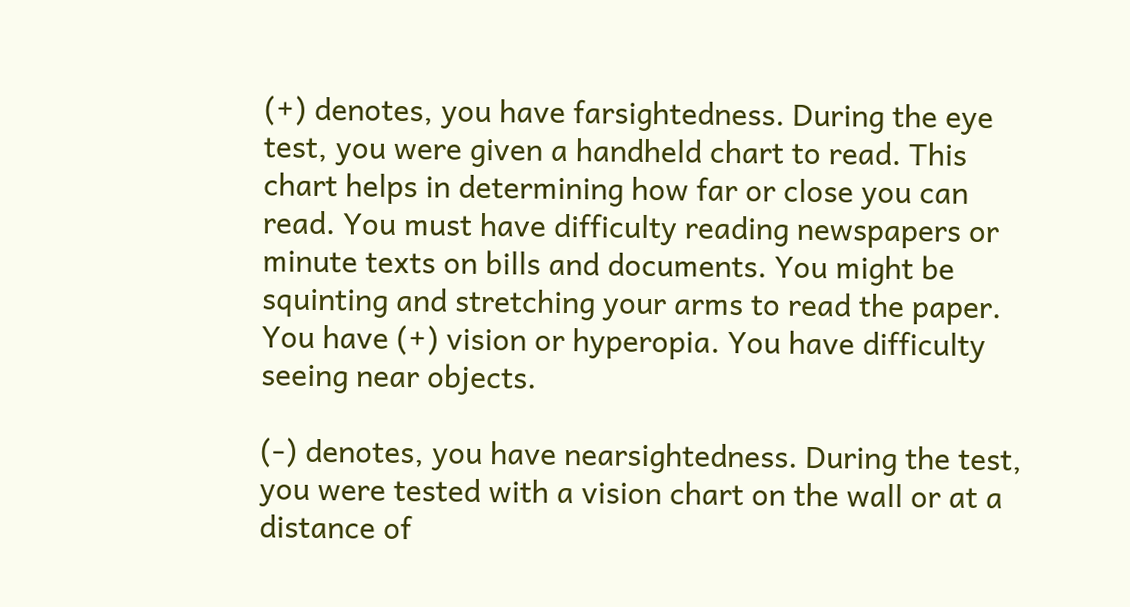(+) denotes, you have farsightedness. During the eye test, you were given a handheld chart to read. This chart helps in determining how far or close you can read. You must have difficulty reading newspapers or minute texts on bills and documents. You might be squinting and stretching your arms to read the paper. You have (+) vision or hyperopia. You have difficulty seeing near objects.

(-) denotes, you have nearsightedness. During the test, you were tested with a vision chart on the wall or at a distance of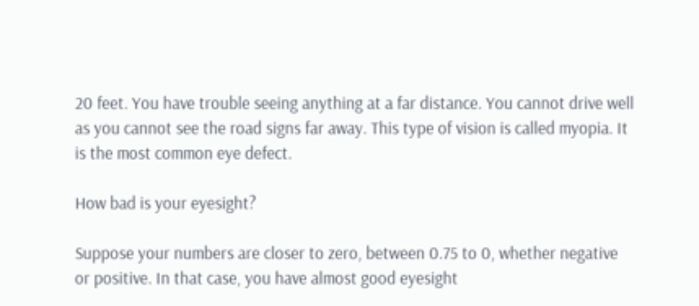20 feet. You have trouble seeing anything at a far distance. You cannot drive well as you cannot see the road signs far away. This type of vision is called myopia. It is the most common eye defect.

How bad is your eyesight?

Suppose your numbers are closer to zero, between 0.75 to 0, whether negative or positive. In that case, you have almost good eyesight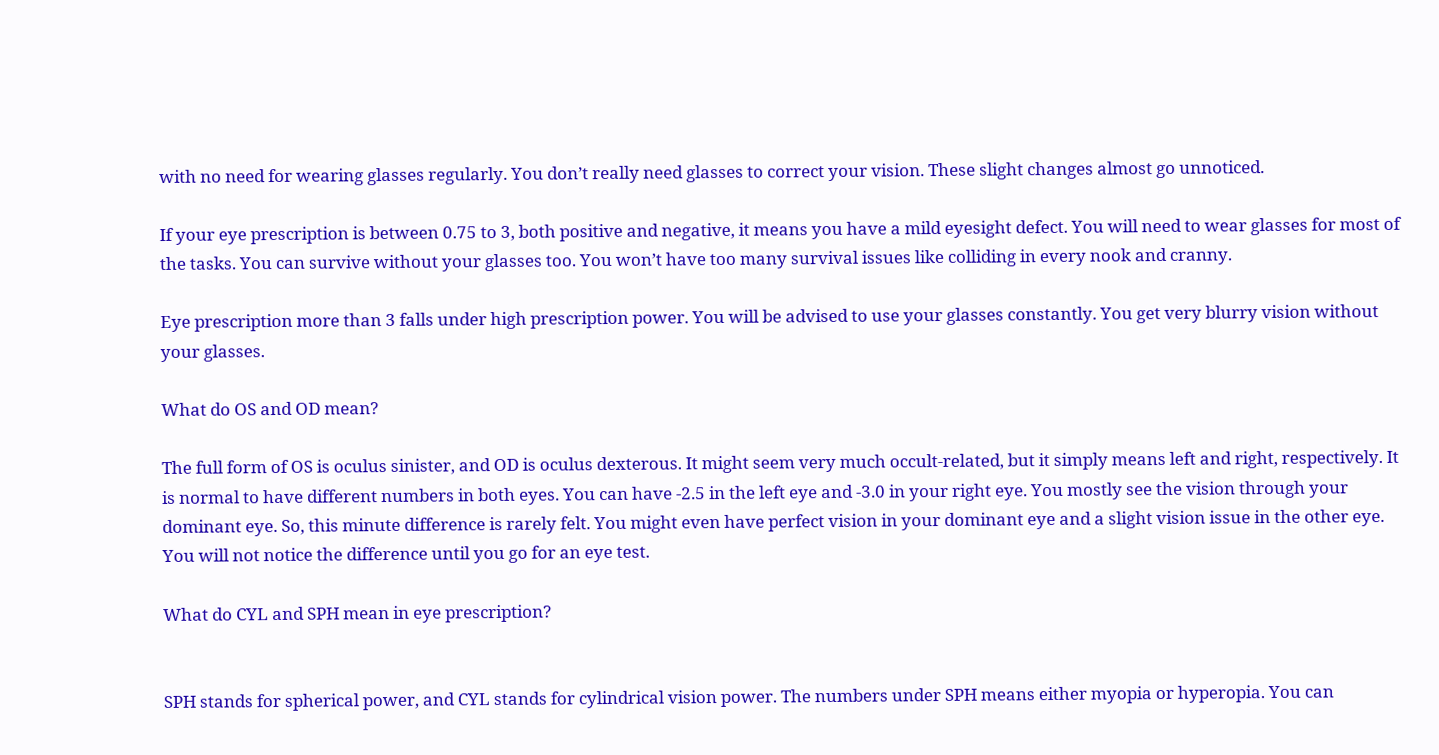with no need for wearing glasses regularly. You don’t really need glasses to correct your vision. These slight changes almost go unnoticed.

If your eye prescription is between 0.75 to 3, both positive and negative, it means you have a mild eyesight defect. You will need to wear glasses for most of the tasks. You can survive without your glasses too. You won’t have too many survival issues like colliding in every nook and cranny.

Eye prescription more than 3 falls under high prescription power. You will be advised to use your glasses constantly. You get very blurry vision without your glasses.

What do OS and OD mean?

The full form of OS is oculus sinister, and OD is oculus dexterous. It might seem very much occult-related, but it simply means left and right, respectively. It is normal to have different numbers in both eyes. You can have -2.5 in the left eye and -3.0 in your right eye. You mostly see the vision through your dominant eye. So, this minute difference is rarely felt. You might even have perfect vision in your dominant eye and a slight vision issue in the other eye. You will not notice the difference until you go for an eye test.

What do CYL and SPH mean in eye prescription?


SPH stands for spherical power, and CYL stands for cylindrical vision power. The numbers under SPH means either myopia or hyperopia. You can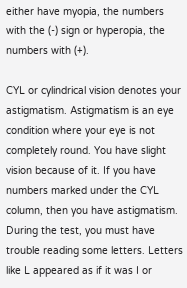either have myopia, the numbers with the (-) sign or hyperopia, the numbers with (+).

CYL or cylindrical vision denotes your astigmatism. Astigmatism is an eye condition where your eye is not completely round. You have slight vision because of it. If you have numbers marked under the CYL column, then you have astigmatism. During the test, you must have trouble reading some letters. Letters like L appeared as if it was I or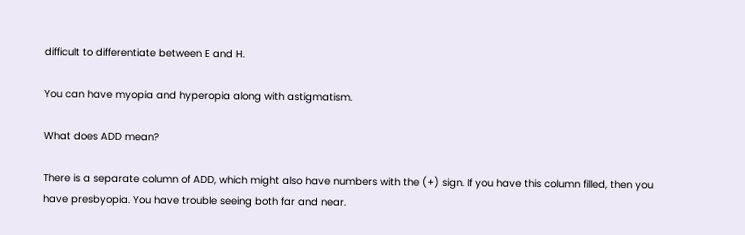difficult to differentiate between E and H.

You can have myopia and hyperopia along with astigmatism.

What does ADD mean?

There is a separate column of ADD, which might also have numbers with the (+) sign. If you have this column filled, then you have presbyopia. You have trouble seeing both far and near.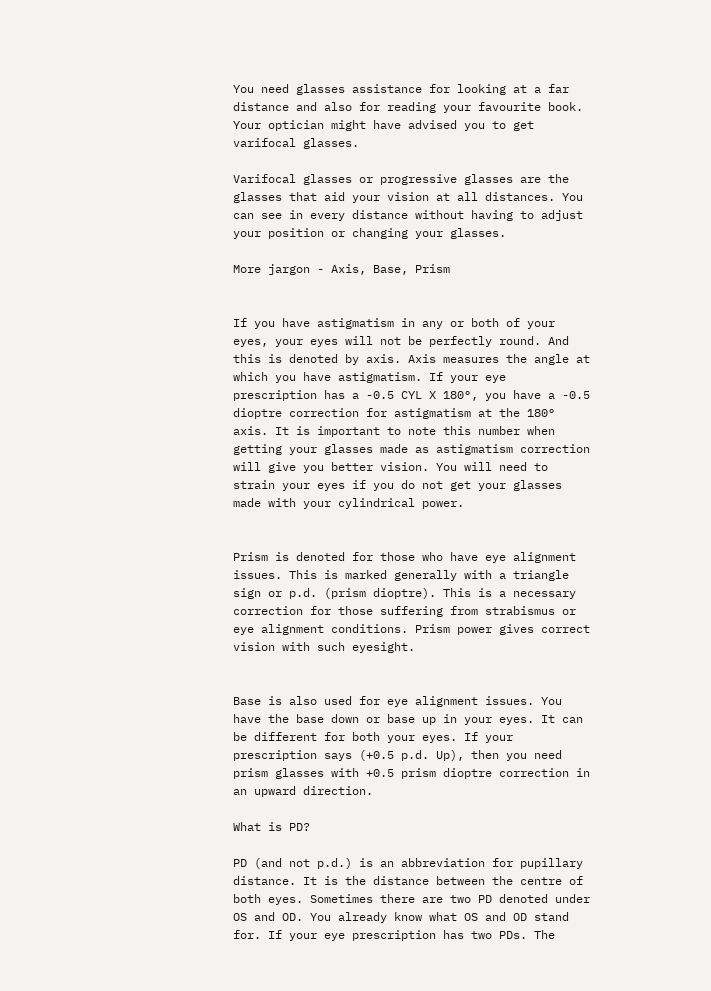You need glasses assistance for looking at a far distance and also for reading your favourite book. Your optician might have advised you to get varifocal glasses.

Varifocal glasses or progressive glasses are the glasses that aid your vision at all distances. You can see in every distance without having to adjust your position or changing your glasses.

More jargon - Axis, Base, Prism


If you have astigmatism in any or both of your eyes, your eyes will not be perfectly round. And this is denoted by axis. Axis measures the angle at which you have astigmatism. If your eye prescription has a -0.5 CYL X 180°, you have a -0.5 dioptre correction for astigmatism at the 180° axis. It is important to note this number when getting your glasses made as astigmatism correction will give you better vision. You will need to strain your eyes if you do not get your glasses made with your cylindrical power.


Prism is denoted for those who have eye alignment issues. This is marked generally with a triangle sign or p.d. (prism dioptre). This is a necessary correction for those suffering from strabismus or eye alignment conditions. Prism power gives correct vision with such eyesight.


Base is also used for eye alignment issues. You have the base down or base up in your eyes. It can be different for both your eyes. If your prescription says (+0.5 p.d. Up), then you need prism glasses with +0.5 prism dioptre correction in an upward direction.

What is PD?

PD (and not p.d.) is an abbreviation for pupillary distance. It is the distance between the centre of both eyes. Sometimes there are two PD denoted under OS and OD. You already know what OS and OD stand for. If your eye prescription has two PDs. The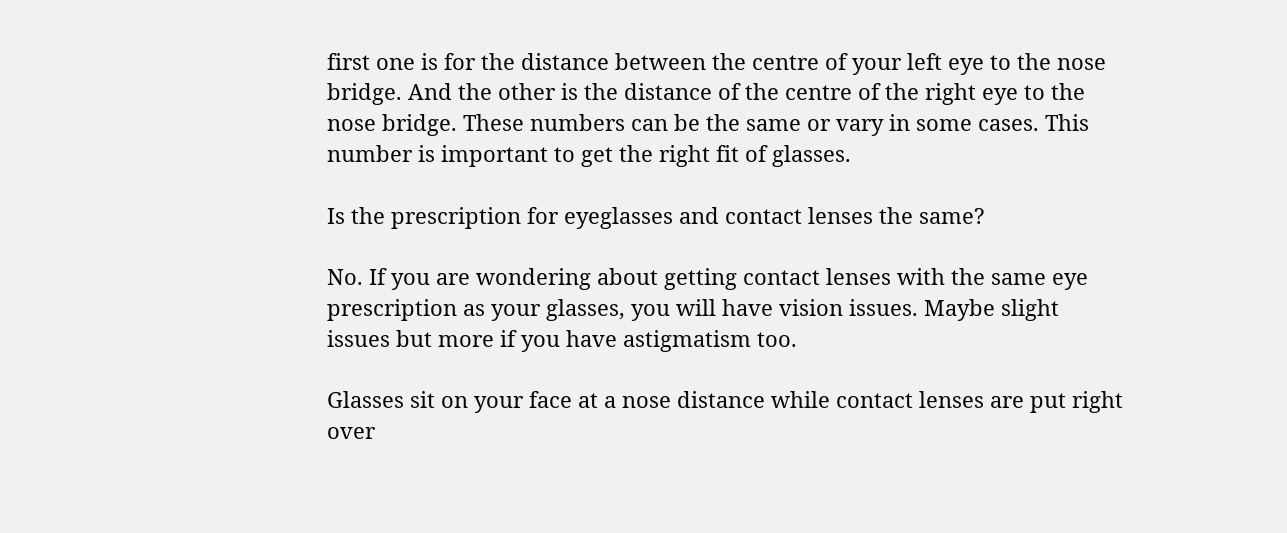first one is for the distance between the centre of your left eye to the nose bridge. And the other is the distance of the centre of the right eye to the nose bridge. These numbers can be the same or vary in some cases. This number is important to get the right fit of glasses.

Is the prescription for eyeglasses and contact lenses the same?

No. If you are wondering about getting contact lenses with the same eye prescription as your glasses, you will have vision issues. Maybe slight issues but more if you have astigmatism too.

Glasses sit on your face at a nose distance while contact lenses are put right over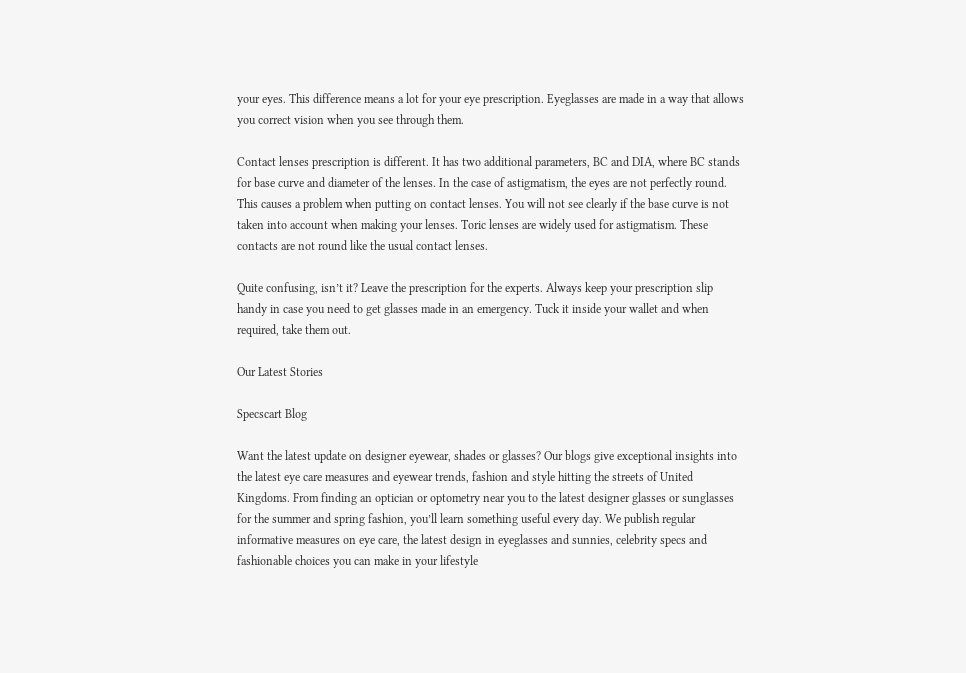your eyes. This difference means a lot for your eye prescription. Eyeglasses are made in a way that allows you correct vision when you see through them.

Contact lenses prescription is different. It has two additional parameters, BC and DIA, where BC stands for base curve and diameter of the lenses. In the case of astigmatism, the eyes are not perfectly round. This causes a problem when putting on contact lenses. You will not see clearly if the base curve is not taken into account when making your lenses. Toric lenses are widely used for astigmatism. These contacts are not round like the usual contact lenses.

Quite confusing, isn’t it? Leave the prescription for the experts. Always keep your prescription slip handy in case you need to get glasses made in an emergency. Tuck it inside your wallet and when required, take them out.

Our Latest Stories

Specscart Blog

Want the latest update on designer eyewear, shades or glasses? Our blogs give exceptional insights into the latest eye care measures and eyewear trends, fashion and style hitting the streets of United Kingdoms. From finding an optician or optometry near you to the latest designer glasses or sunglasses for the summer and spring fashion, you’ll learn something useful every day. We publish regular informative measures on eye care, the latest design in eyeglasses and sunnies, celebrity specs and fashionable choices you can make in your lifestyle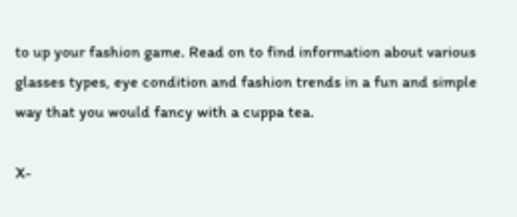to up your fashion game. Read on to find information about various glasses types, eye condition and fashion trends in a fun and simple way that you would fancy with a cuppa tea.

X-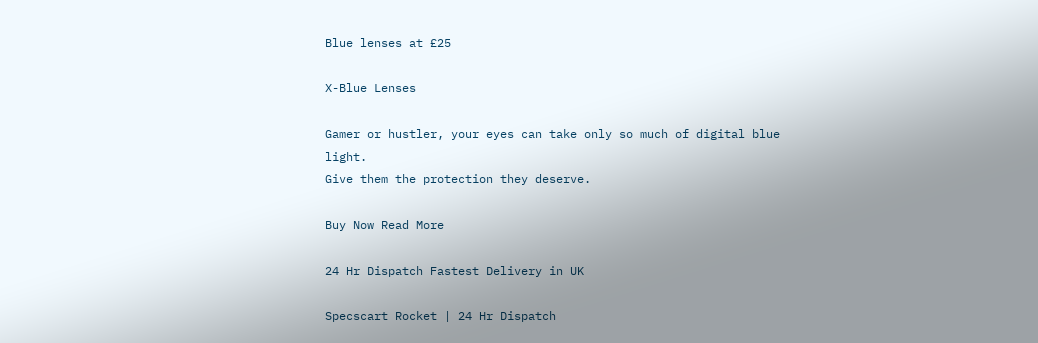Blue lenses at £25

X-Blue Lenses

Gamer or hustler, your eyes can take only so much of digital blue light.
Give them the protection they deserve.

Buy Now Read More

24 Hr Dispatch Fastest Delivery in UK

Specscart Rocket | 24 Hr Dispatch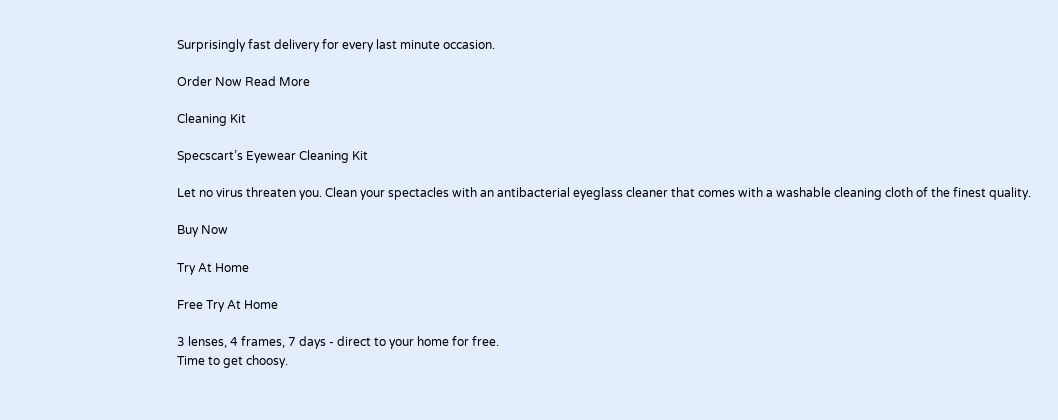Surprisingly fast delivery for every last minute occasion.

Order Now Read More

Cleaning Kit

Specscart’s Eyewear Cleaning Kit

Let no virus threaten you. Clean your spectacles with an antibacterial eyeglass cleaner that comes with a washable cleaning cloth of the finest quality.

Buy Now

Try At Home

Free Try At Home

3 lenses, 4 frames, 7 days - direct to your home for free.
Time to get choosy.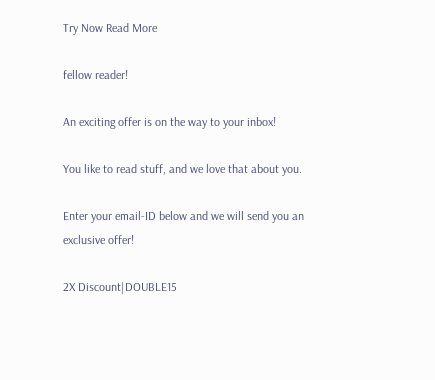Try Now Read More

fellow reader!

An exciting offer is on the way to your inbox!

You like to read stuff, and we love that about you.

Enter your email-ID below and we will send you an exclusive offer!

2X Discount|DOUBLE15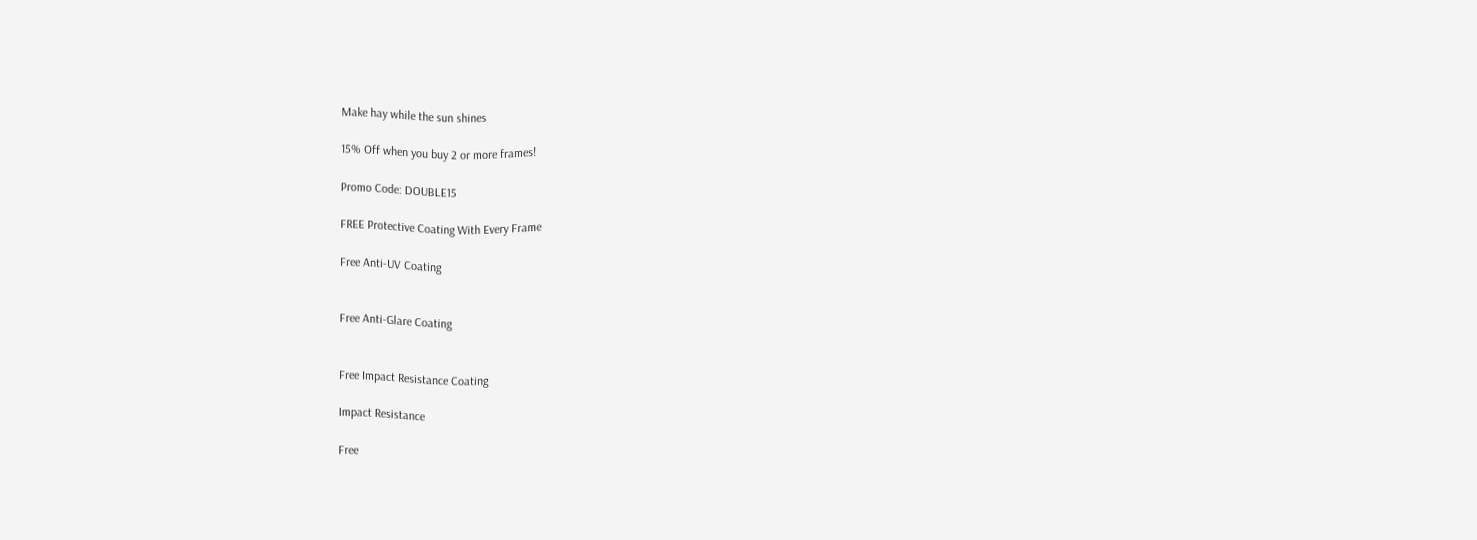Make hay while the sun shines

15% Off when you buy 2 or more frames!

Promo Code: DOUBLE15

FREE Protective Coating With Every Frame

Free Anti-UV Coating


Free Anti-Glare Coating


Free Impact Resistance Coating

Impact Resistance

Free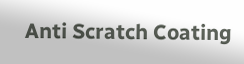Anti Scratch Coating